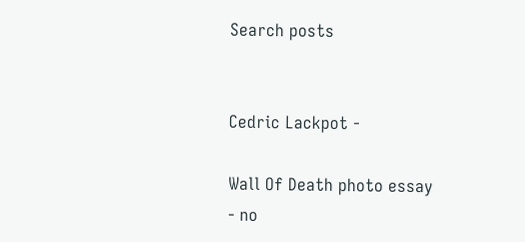Search posts


Cedric Lackpot -

Wall Of Death photo essay - no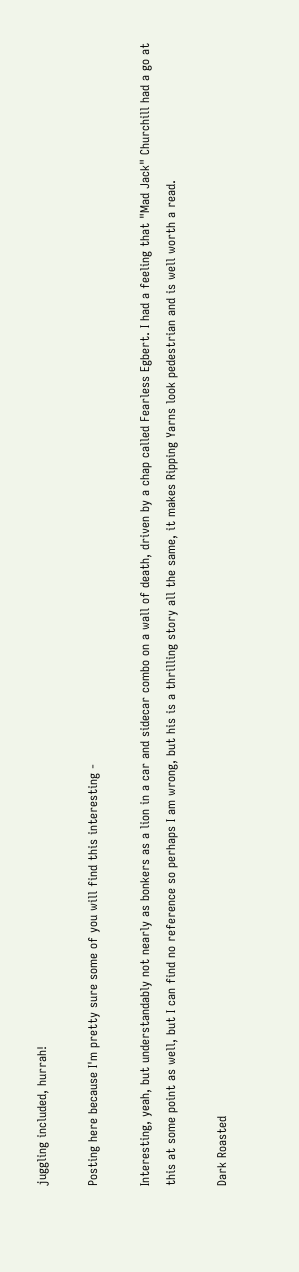juggling included, hurrah!

Posting here because I'm pretty sure some of you will find this interesting -

Interesting, yeah, but understandably not nearly as bonkers as a lion in a car and sidecar combo on a wall of death, driven by a chap called Fearless Egbert. I had a feeling that "Mad Jack" Churchill had a go at this at some point as well, but I can find no reference so perhaps I am wrong, but his is a thrilling story all the same, it makes Ripping Yarns look pedestrian and is well worth a read.

Dark Roasted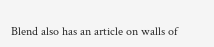Blend also has an article on walls of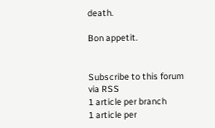death.

Bon appetit.


Subscribe to this forum via RSS
1 article per branch
1 article per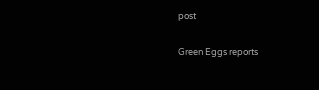post

Green Eggs reports